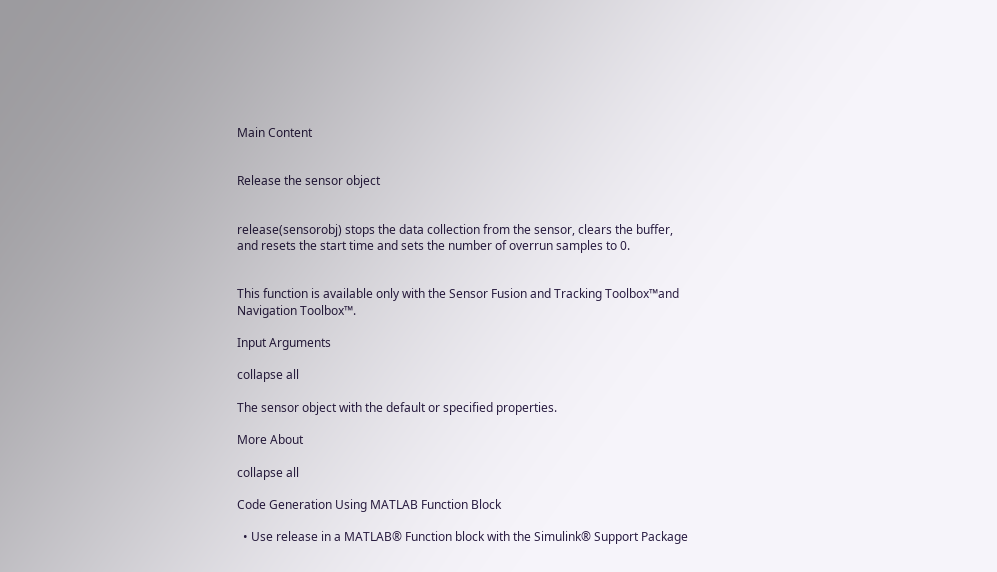Main Content


Release the sensor object


release(sensorobj) stops the data collection from the sensor, clears the buffer, and resets the start time and sets the number of overrun samples to 0.


This function is available only with the Sensor Fusion and Tracking Toolbox™and Navigation Toolbox™.

Input Arguments

collapse all

The sensor object with the default or specified properties.

More About

collapse all

Code Generation Using MATLAB Function Block

  • Use release in a MATLAB® Function block with the Simulink® Support Package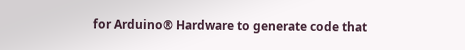for Arduino® Hardware to generate code that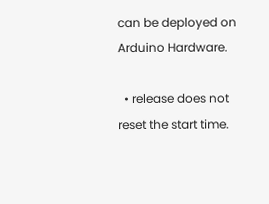can be deployed on Arduino Hardware.

  • release does not reset the start time.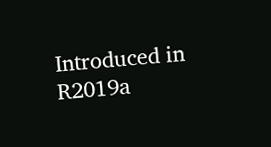Introduced in R2019a